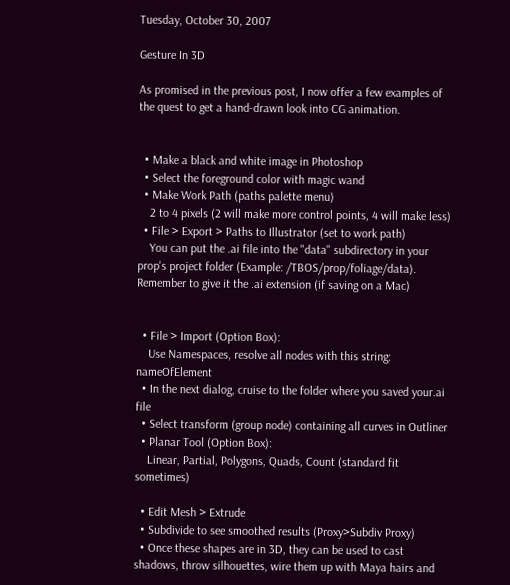Tuesday, October 30, 2007

Gesture In 3D

As promised in the previous post, I now offer a few examples of the quest to get a hand-drawn look into CG animation.


  • Make a black and white image in Photoshop
  • Select the foreground color with magic wand
  • Make Work Path (paths palette menu)
    2 to 4 pixels (2 will make more control points, 4 will make less)
  • File > Export > Paths to Illustrator (set to work path)
    You can put the .ai file into the "data" subdirectory in your prop's project folder (Example: /TBOS/prop/foliage/data). Remember to give it the .ai extension (if saving on a Mac)


  • File > Import (Option Box):
    Use Namespaces, resolve all nodes with this string: nameOfElement
  • In the next dialog, cruise to the folder where you saved your.ai file
  • Select transform (group node) containing all curves in Outliner
  • Planar Tool (Option Box):
    Linear, Partial, Polygons, Quads, Count (standard fit sometimes)

  • Edit Mesh > Extrude
  • Subdivide to see smoothed results (Proxy>Subdiv Proxy)
  • Once these shapes are in 3D, they can be used to cast shadows, throw silhouettes, wire them up with Maya hairs and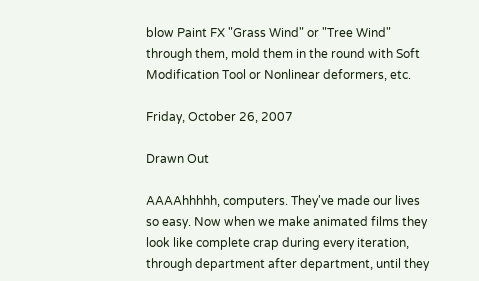blow Paint FX "Grass Wind" or "Tree Wind" through them, mold them in the round with Soft Modification Tool or Nonlinear deformers, etc.

Friday, October 26, 2007

Drawn Out

AAAAhhhhh, computers. They've made our lives so easy. Now when we make animated films they look like complete crap during every iteration, through department after department, until they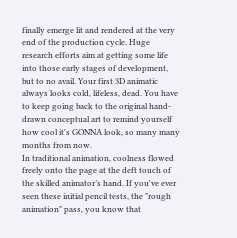finally emerge lit and rendered at the very end of the production cycle. Huge research efforts aim at getting some life into those early stages of development, but to no avail. Your first 3D animatic always looks cold, lifeless, dead. You have to keep going back to the original hand-drawn conceptual art to remind yourself how cool it's GONNA look, so many many months from now.
In traditional animation, coolness flowed freely onto the page at the deft touch of the skilled animator’s hand. If you've ever seen these initial pencil tests, the "rough animation" pass, you know that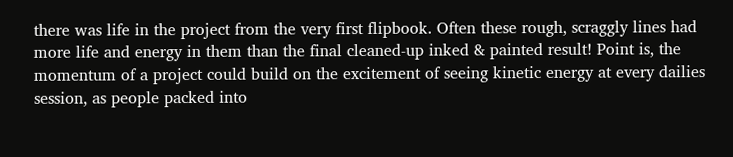there was life in the project from the very first flipbook. Often these rough, scraggly lines had more life and energy in them than the final cleaned-up inked & painted result! Point is, the momentum of a project could build on the excitement of seeing kinetic energy at every dailies session, as people packed into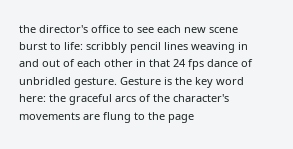the director's office to see each new scene burst to life: scribbly pencil lines weaving in and out of each other in that 24 fps dance of unbridled gesture. Gesture is the key word here: the graceful arcs of the character's movements are flung to the page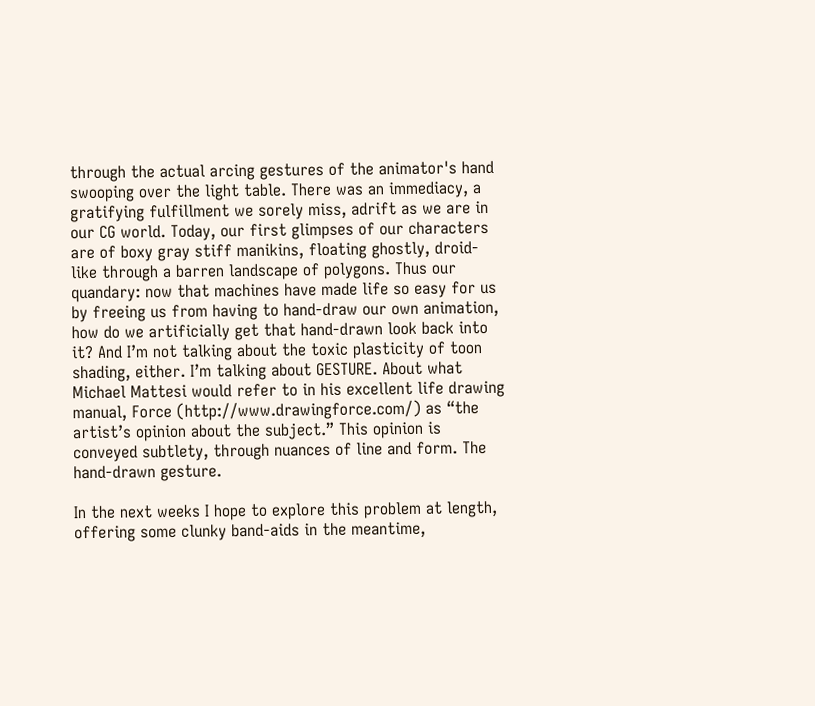through the actual arcing gestures of the animator's hand swooping over the light table. There was an immediacy, a gratifying fulfillment we sorely miss, adrift as we are in our CG world. Today, our first glimpses of our characters are of boxy gray stiff manikins, floating ghostly, droid-like through a barren landscape of polygons. Thus our quandary: now that machines have made life so easy for us by freeing us from having to hand-draw our own animation, how do we artificially get that hand-drawn look back into it? And I’m not talking about the toxic plasticity of toon shading, either. I’m talking about GESTURE. About what Michael Mattesi would refer to in his excellent life drawing manual, Force (http://www.drawingforce.com/) as “the artist’s opinion about the subject.” This opinion is conveyed subtlety, through nuances of line and form. The hand-drawn gesture.

In the next weeks I hope to explore this problem at length, offering some clunky band-aids in the meantime,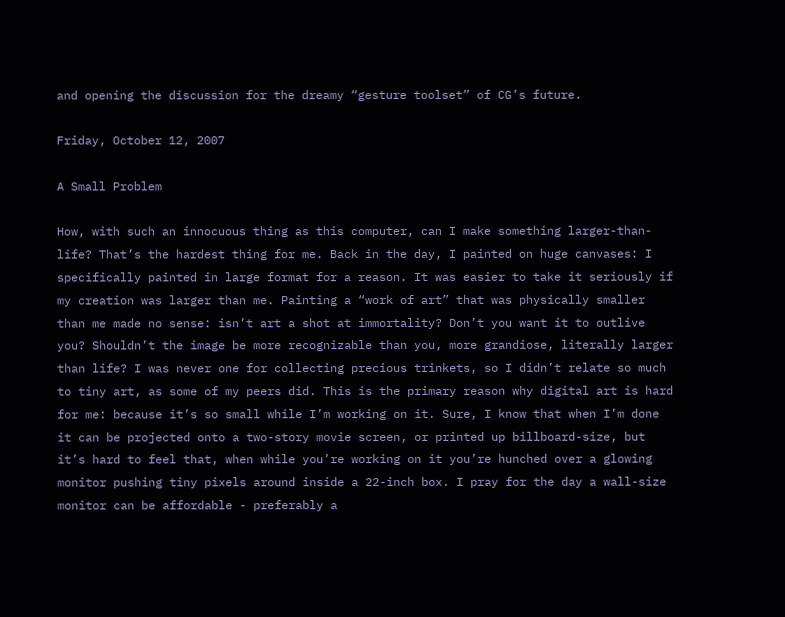and opening the discussion for the dreamy “gesture toolset” of CG’s future.

Friday, October 12, 2007

A Small Problem

How, with such an innocuous thing as this computer, can I make something larger-than-life? That’s the hardest thing for me. Back in the day, I painted on huge canvases: I specifically painted in large format for a reason. It was easier to take it seriously if my creation was larger than me. Painting a “work of art” that was physically smaller than me made no sense: isn’t art a shot at immortality? Don’t you want it to outlive you? Shouldn’t the image be more recognizable than you, more grandiose, literally larger than life? I was never one for collecting precious trinkets, so I didn’t relate so much to tiny art, as some of my peers did. This is the primary reason why digital art is hard for me: because it’s so small while I’m working on it. Sure, I know that when I’m done it can be projected onto a two-story movie screen, or printed up billboard-size, but it’s hard to feel that, when while you’re working on it you’re hunched over a glowing monitor pushing tiny pixels around inside a 22-inch box. I pray for the day a wall-size monitor can be affordable - preferably a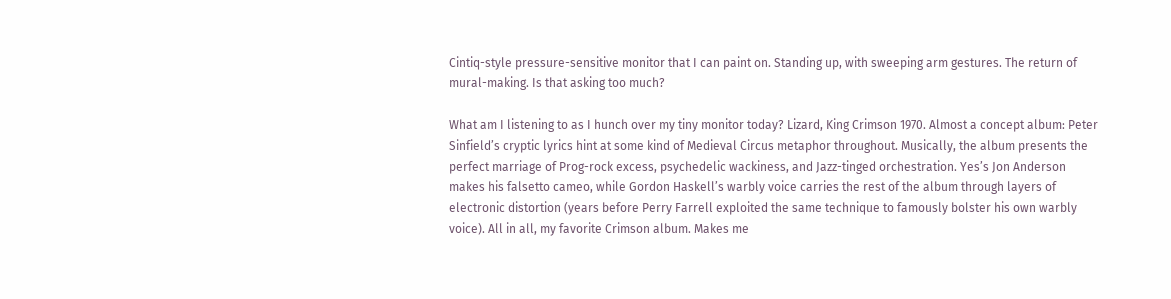Cintiq-style pressure-sensitive monitor that I can paint on. Standing up, with sweeping arm gestures. The return of mural-making. Is that asking too much?

What am I listening to as I hunch over my tiny monitor today? Lizard, King Crimson 1970. Almost a concept album: Peter Sinfield’s cryptic lyrics hint at some kind of Medieval Circus metaphor throughout. Musically, the album presents the perfect marriage of Prog-rock excess, psychedelic wackiness, and Jazz-tinged orchestration. Yes’s Jon Anderson makes his falsetto cameo, while Gordon Haskell’s warbly voice carries the rest of the album through layers of electronic distortion (years before Perry Farrell exploited the same technique to famously bolster his own warbly voice). All in all, my favorite Crimson album. Makes me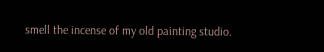smell the incense of my old painting studio.